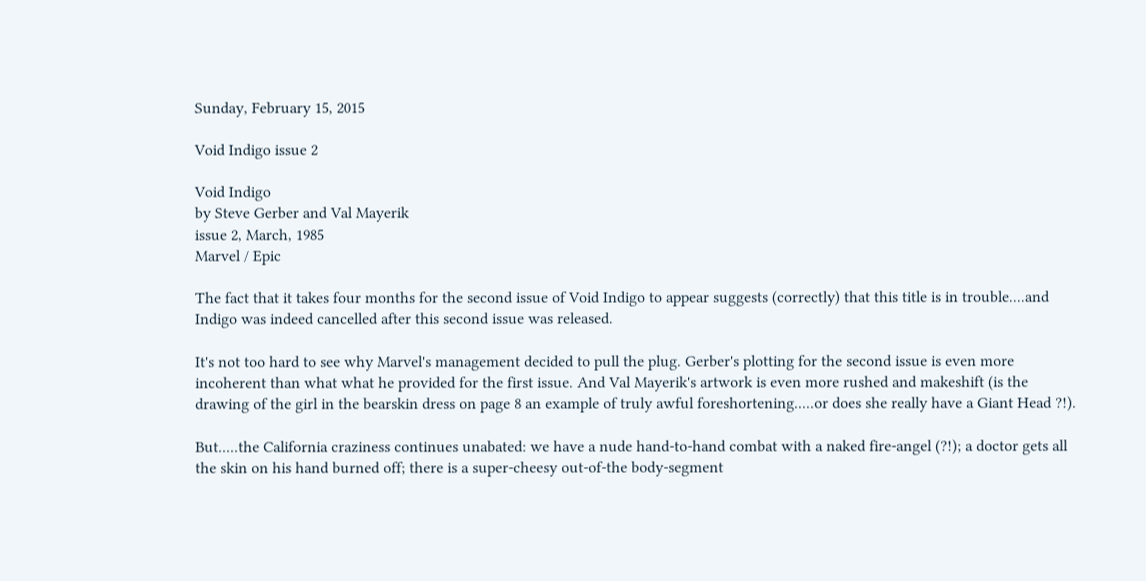Sunday, February 15, 2015

Void Indigo issue 2

Void Indigo
by Steve Gerber and Val Mayerik
issue 2, March, 1985
Marvel / Epic

The fact that it takes four months for the second issue of Void Indigo to appear suggests (correctly) that this title is in trouble....and Indigo was indeed cancelled after this second issue was released.

It's not too hard to see why Marvel's management decided to pull the plug. Gerber's plotting for the second issue is even more incoherent than what what he provided for the first issue. And Val Mayerik's artwork is even more rushed and makeshift (is the drawing of the girl in the bearskin dress on page 8 an example of truly awful foreshortening.....or does she really have a Giant Head ?!).

But.....the California craziness continues unabated: we have a nude hand-to-hand combat with a naked fire-angel (?!); a doctor gets all the skin on his hand burned off; there is a super-cheesy out-of-the body-segment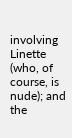involving Linette (who, of course, is nude); and the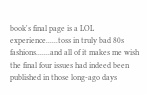book's final page is a LOL experience......toss in truly bad 80s fashions.......and all of it makes me wish the final four issues had indeed been published in those long-ago days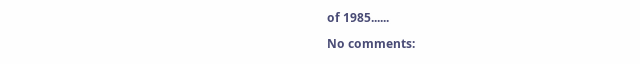of 1985......

No comments: